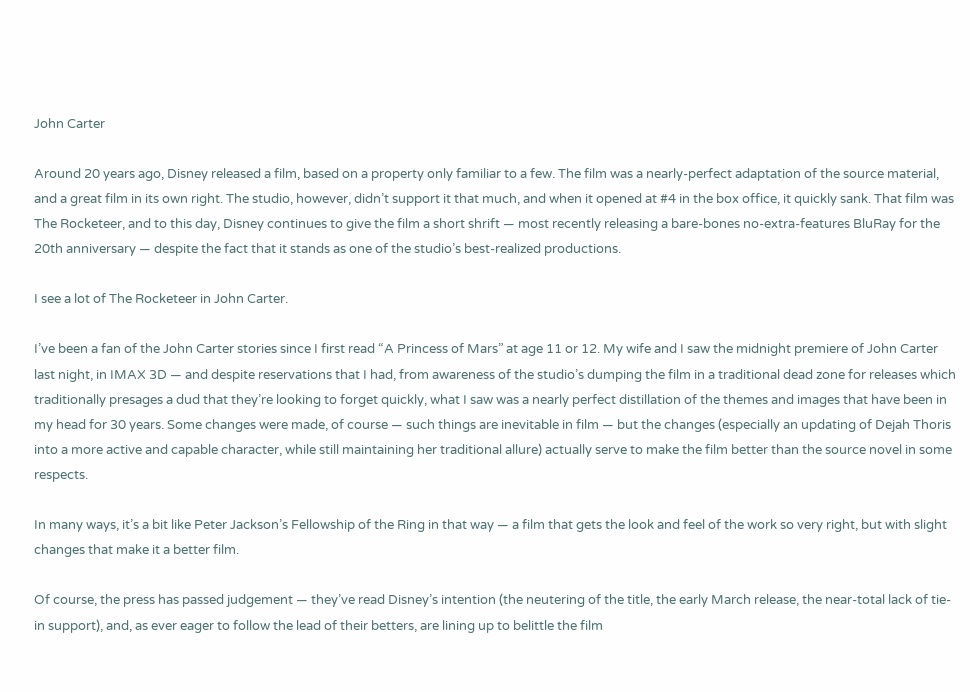John Carter

Around 20 years ago, Disney released a film, based on a property only familiar to a few. The film was a nearly-perfect adaptation of the source material, and a great film in its own right. The studio, however, didn’t support it that much, and when it opened at #4 in the box office, it quickly sank. That film was The Rocketeer, and to this day, Disney continues to give the film a short shrift — most recently releasing a bare-bones no-extra-features BluRay for the 20th anniversary — despite the fact that it stands as one of the studio’s best-realized productions.

I see a lot of The Rocketeer in John Carter.

I’ve been a fan of the John Carter stories since I first read “A Princess of Mars” at age 11 or 12. My wife and I saw the midnight premiere of John Carter last night, in IMAX 3D — and despite reservations that I had, from awareness of the studio’s dumping the film in a traditional dead zone for releases which traditionally presages a dud that they’re looking to forget quickly, what I saw was a nearly perfect distillation of the themes and images that have been in my head for 30 years. Some changes were made, of course — such things are inevitable in film — but the changes (especially an updating of Dejah Thoris into a more active and capable character, while still maintaining her traditional allure) actually serve to make the film better than the source novel in some respects.

In many ways, it’s a bit like Peter Jackson’s Fellowship of the Ring in that way — a film that gets the look and feel of the work so very right, but with slight changes that make it a better film.

Of course, the press has passed judgement — they’ve read Disney’s intention (the neutering of the title, the early March release, the near-total lack of tie-in support), and, as ever eager to follow the lead of their betters, are lining up to belittle the film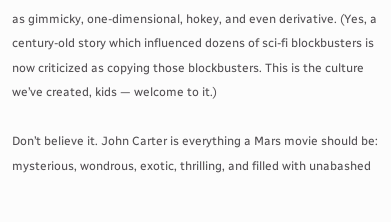as gimmicky, one-dimensional, hokey, and even derivative. (Yes, a century-old story which influenced dozens of sci-fi blockbusters is now criticized as copying those blockbusters. This is the culture we’ve created, kids — welcome to it.)

Don’t believe it. John Carter is everything a Mars movie should be: mysterious, wondrous, exotic, thrilling, and filled with unabashed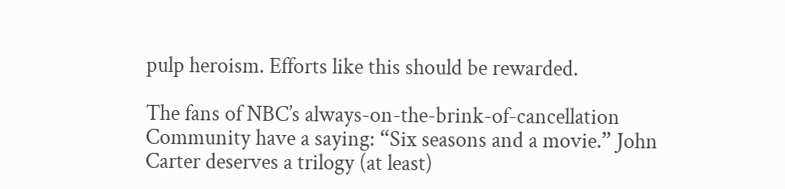pulp heroism. Efforts like this should be rewarded.

The fans of NBC’s always-on-the-brink-of-cancellation Community have a saying: “Six seasons and a movie.” John Carter deserves a trilogy (at least)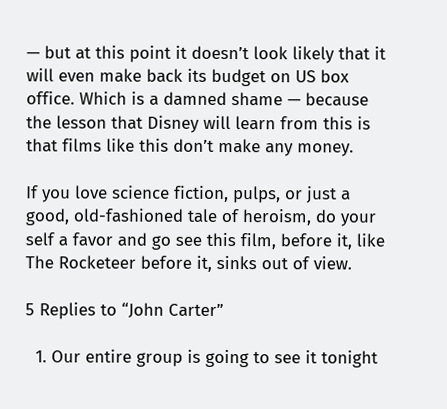— but at this point it doesn’t look likely that it will even make back its budget on US box office. Which is a damned shame — because the lesson that Disney will learn from this is that films like this don’t make any money.

If you love science fiction, pulps, or just a good, old-fashioned tale of heroism, do your self a favor and go see this film, before it, like The Rocketeer before it, sinks out of view.

5 Replies to “John Carter”

  1. Our entire group is going to see it tonight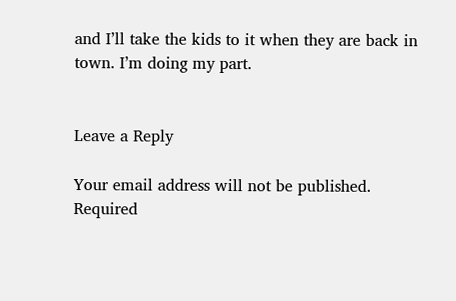and I’ll take the kids to it when they are back in town. I’m doing my part.


Leave a Reply

Your email address will not be published. Required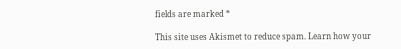fields are marked *

This site uses Akismet to reduce spam. Learn how your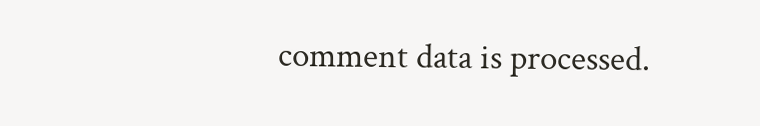comment data is processed.